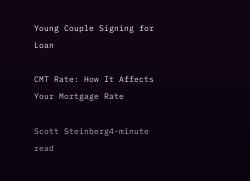Young Couple Signing for Loan

CMT Rate: How It Affects Your Mortgage Rate

Scott Steinberg4-minute read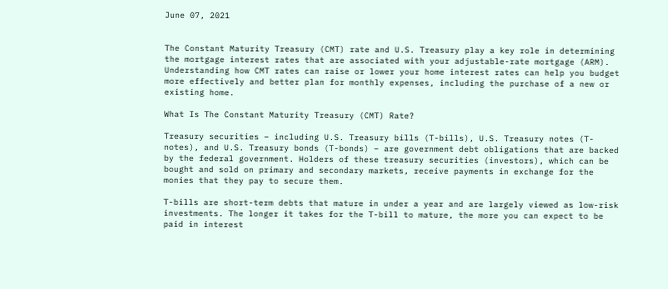June 07, 2021


The Constant Maturity Treasury (CMT) rate and U.S. Treasury play a key role in determining the mortgage interest rates that are associated with your adjustable-rate mortgage (ARM). Understanding how CMT rates can raise or lower your home interest rates can help you budget more effectively and better plan for monthly expenses, including the purchase of a new or existing home.

What Is The Constant Maturity Treasury (CMT) Rate?

Treasury securities – including U.S. Treasury bills (T-bills), U.S. Treasury notes (T-notes), and U.S. Treasury bonds (T-bonds) – are government debt obligations that are backed by the federal government. Holders of these treasury securities (investors), which can be bought and sold on primary and secondary markets, receive payments in exchange for the monies that they pay to secure them.

T-bills are short-term debts that mature in under a year and are largely viewed as low-risk investments. The longer it takes for the T-bill to mature, the more you can expect to be paid in interest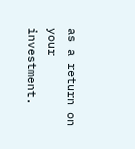as a return on your investment.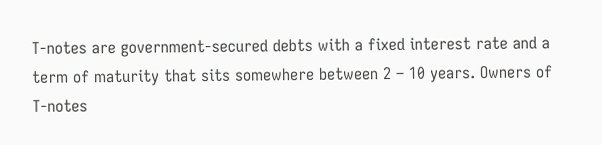T-notes are government-secured debts with a fixed interest rate and a term of maturity that sits somewhere between 2 – 10 years. Owners of T-notes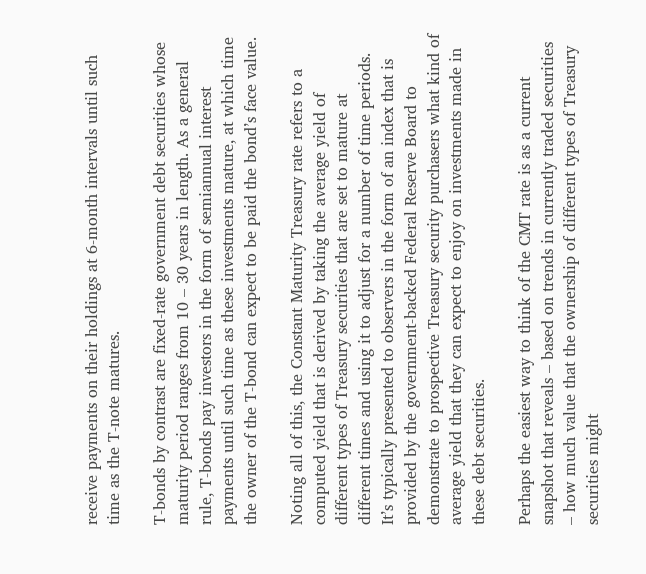receive payments on their holdings at 6-month intervals until such time as the T-note matures.

T-bonds by contrast are fixed-rate government debt securities whose maturity period ranges from 10 – 30 years in length. As a general rule, T-bonds pay investors in the form of semiannual interest payments until such time as these investments mature, at which time the owner of the T-bond can expect to be paid the bond’s face value.

Noting all of this, the Constant Maturity Treasury rate refers to a computed yield that is derived by taking the average yield of different types of Treasury securities that are set to mature at different times and using it to adjust for a number of time periods. It’s typically presented to observers in the form of an index that is provided by the government-backed Federal Reserve Board to demonstrate to prospective Treasury security purchasers what kind of average yield that they can expect to enjoy on investments made in these debt securities.

Perhaps the easiest way to think of the CMT rate is as a current snapshot that reveals – based on trends in currently traded securities – how much value that the ownership of different types of Treasury securities might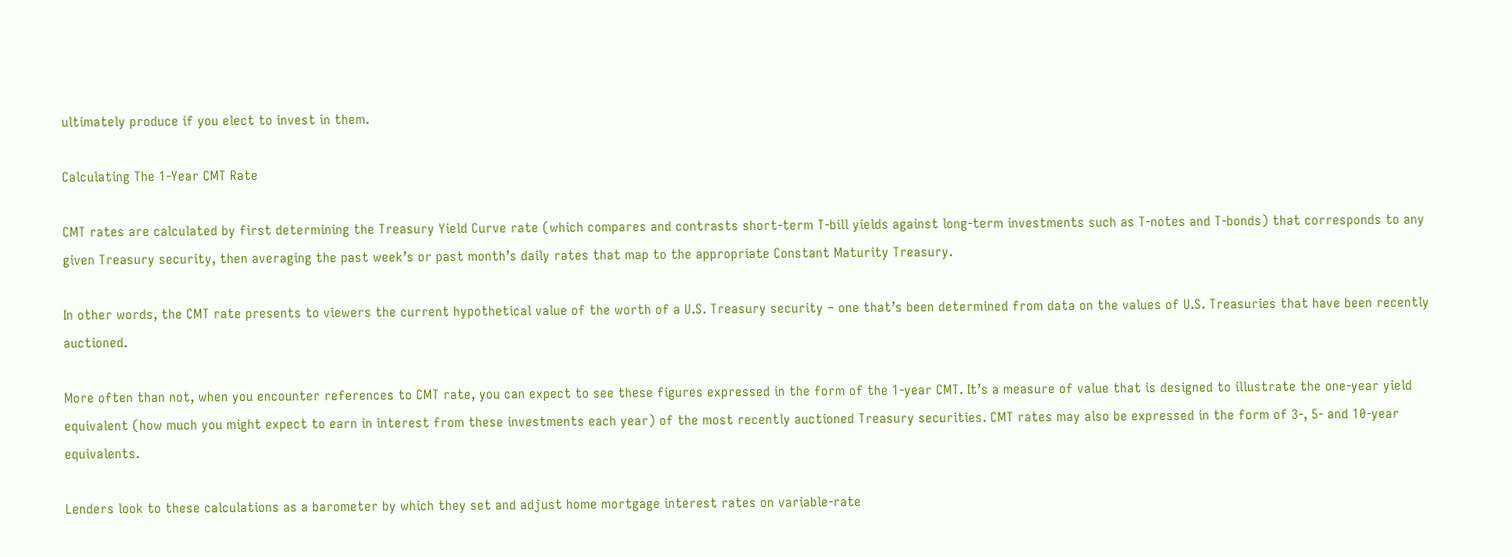ultimately produce if you elect to invest in them.

Calculating The 1-Year CMT Rate

CMT rates are calculated by first determining the Treasury Yield Curve rate (which compares and contrasts short-term T-bill yields against long-term investments such as T-notes and T-bonds) that corresponds to any given Treasury security, then averaging the past week’s or past month’s daily rates that map to the appropriate Constant Maturity Treasury.

In other words, the CMT rate presents to viewers the current hypothetical value of the worth of a U.S. Treasury security – one that’s been determined from data on the values of U.S. Treasuries that have been recently auctioned.

More often than not, when you encounter references to CMT rate, you can expect to see these figures expressed in the form of the 1-year CMT. It’s a measure of value that is designed to illustrate the one-year yield equivalent (how much you might expect to earn in interest from these investments each year) of the most recently auctioned Treasury securities. CMT rates may also be expressed in the form of 3-, 5- and 10-year equivalents.

Lenders look to these calculations as a barometer by which they set and adjust home mortgage interest rates on variable-rate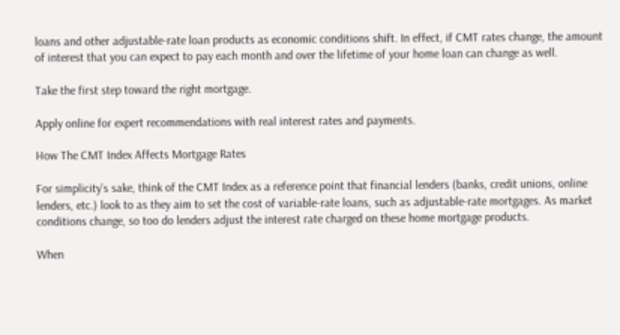loans and other adjustable-rate loan products as economic conditions shift. In effect, if CMT rates change, the amount of interest that you can expect to pay each month and over the lifetime of your home loan can change as well.

Take the first step toward the right mortgage.

Apply online for expert recommendations with real interest rates and payments.

How The CMT Index Affects Mortgage Rates

For simplicity’s sake, think of the CMT Index as a reference point that financial lenders (banks, credit unions, online lenders, etc.) look to as they aim to set the cost of variable-rate loans, such as adjustable-rate mortgages. As market conditions change, so too do lenders adjust the interest rate charged on these home mortgage products.

When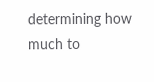determining how much to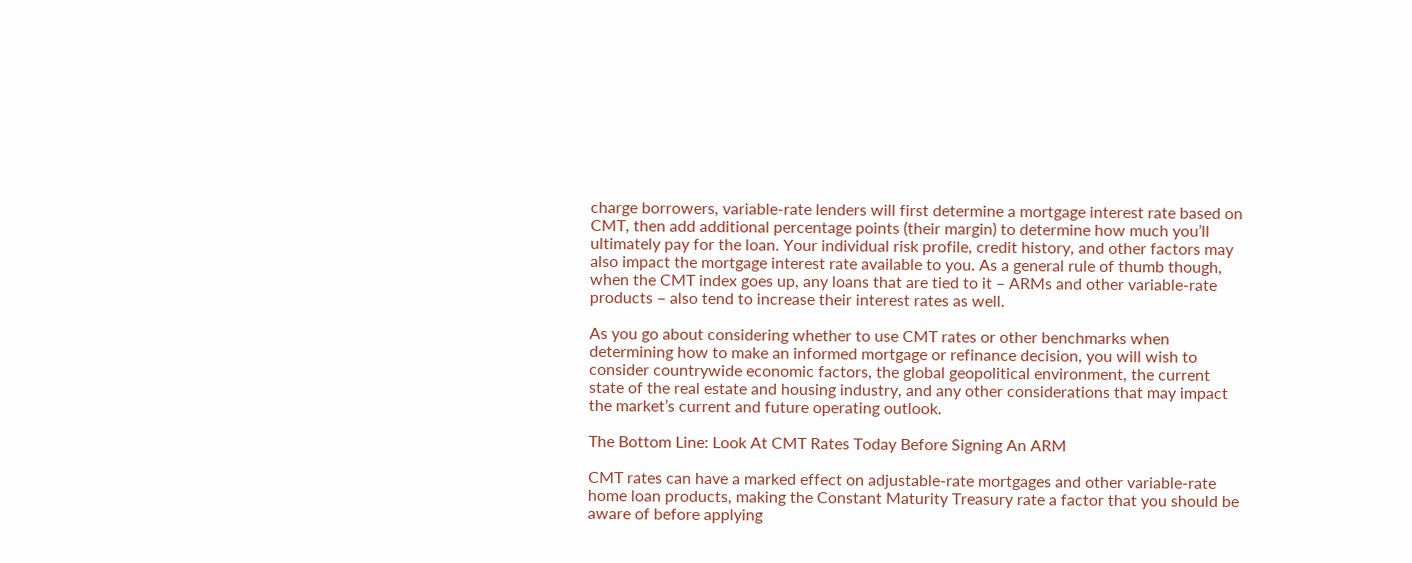charge borrowers, variable-rate lenders will first determine a mortgage interest rate based on CMT, then add additional percentage points (their margin) to determine how much you’ll ultimately pay for the loan. Your individual risk profile, credit history, and other factors may also impact the mortgage interest rate available to you. As a general rule of thumb though, when the CMT index goes up, any loans that are tied to it – ARMs and other variable-rate products – also tend to increase their interest rates as well.

As you go about considering whether to use CMT rates or other benchmarks when determining how to make an informed mortgage or refinance decision, you will wish to consider countrywide economic factors, the global geopolitical environment, the current state of the real estate and housing industry, and any other considerations that may impact the market’s current and future operating outlook.

The Bottom Line: Look At CMT Rates Today Before Signing An ARM

CMT rates can have a marked effect on adjustable-rate mortgages and other variable-rate home loan products, making the Constant Maturity Treasury rate a factor that you should be aware of before applying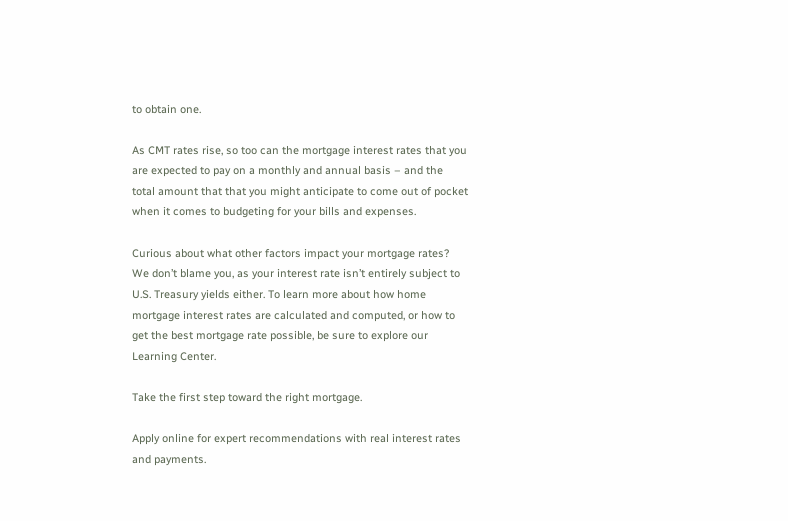to obtain one.

As CMT rates rise, so too can the mortgage interest rates that you are expected to pay on a monthly and annual basis – and the total amount that that you might anticipate to come out of pocket when it comes to budgeting for your bills and expenses.

Curious about what other factors impact your mortgage rates? We don’t blame you, as your interest rate isn’t entirely subject to U.S. Treasury yields either. To learn more about how home mortgage interest rates are calculated and computed, or how to get the best mortgage rate possible, be sure to explore our Learning Center.

Take the first step toward the right mortgage.

Apply online for expert recommendations with real interest rates and payments.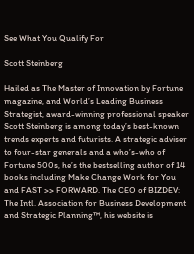See What You Qualify For

Scott Steinberg

Hailed as The Master of Innovation by Fortune magazine, and World’s Leading Business Strategist, award-winning professional speaker Scott Steinberg is among today’s best-known trends experts and futurists. A strategic adviser to four-star generals and a who’s-who of Fortune 500s, he’s the bestselling author of 14 books including Make Change Work for You and FAST >> FORWARD. The CEO of BIZDEV: The Intl. Association for Business Development and Strategic Planning™, his website is